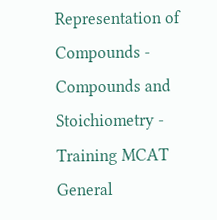Representation of Compounds - Compounds and Stoichiometry - Training MCAT General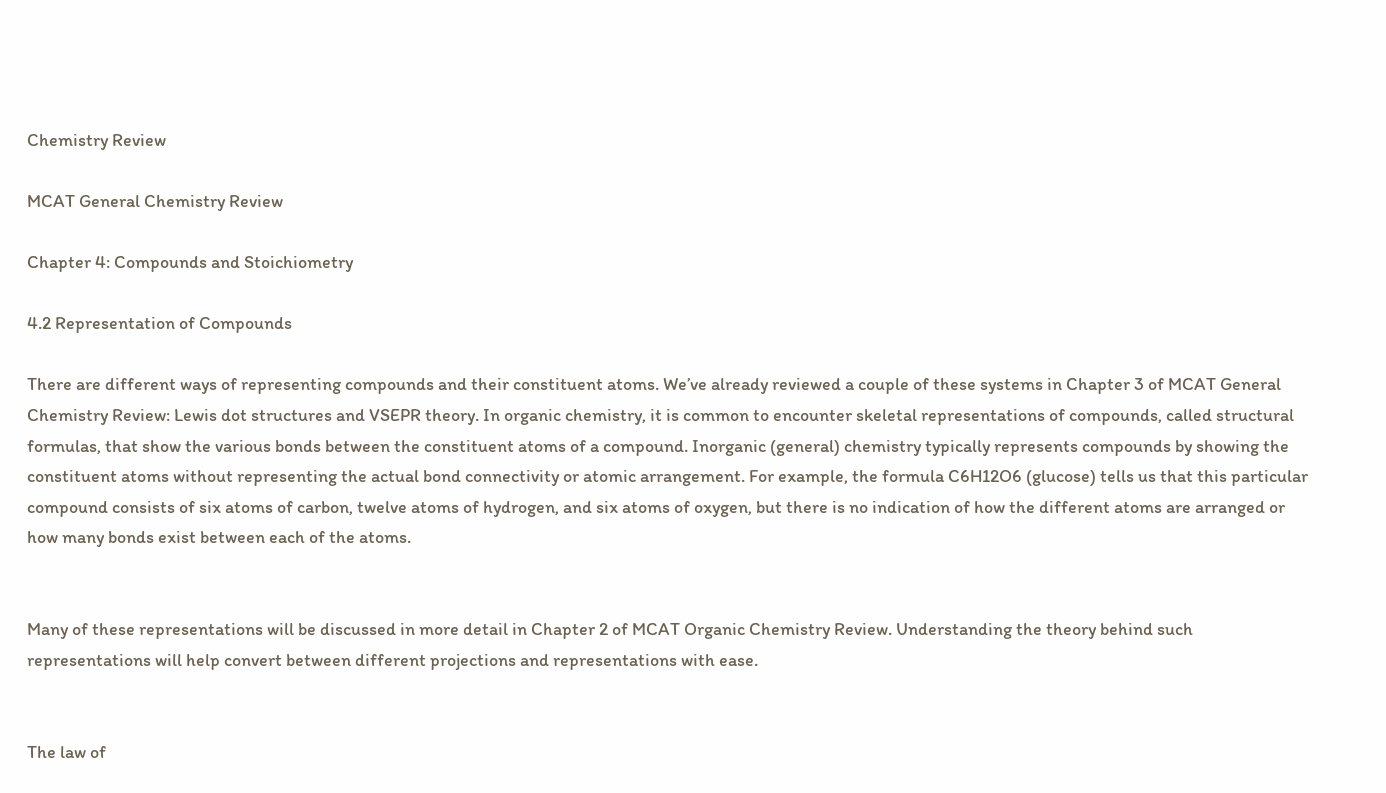Chemistry Review

MCAT General Chemistry Review

Chapter 4: Compounds and Stoichiometry

4.2 Representation of Compounds

There are different ways of representing compounds and their constituent atoms. We’ve already reviewed a couple of these systems in Chapter 3 of MCAT General Chemistry Review: Lewis dot structures and VSEPR theory. In organic chemistry, it is common to encounter skeletal representations of compounds, called structural formulas, that show the various bonds between the constituent atoms of a compound. Inorganic (general) chemistry typically represents compounds by showing the constituent atoms without representing the actual bond connectivity or atomic arrangement. For example, the formula C6H12O6 (glucose) tells us that this particular compound consists of six atoms of carbon, twelve atoms of hydrogen, and six atoms of oxygen, but there is no indication of how the different atoms are arranged or how many bonds exist between each of the atoms.


Many of these representations will be discussed in more detail in Chapter 2 of MCAT Organic Chemistry Review. Understanding the theory behind such representations will help convert between different projections and representations with ease.


The law of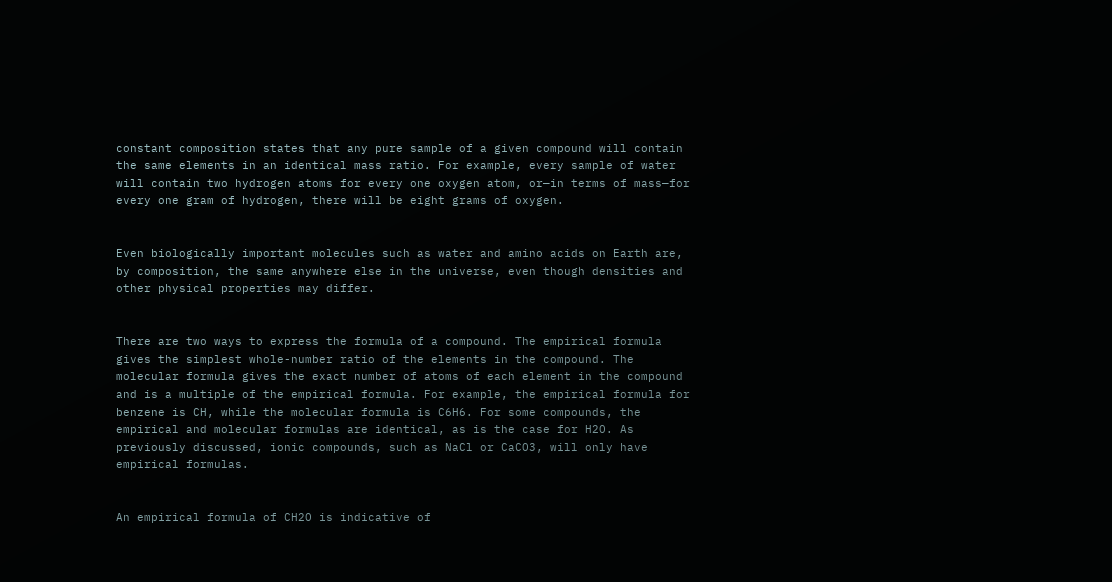constant composition states that any pure sample of a given compound will contain the same elements in an identical mass ratio. For example, every sample of water will contain two hydrogen atoms for every one oxygen atom, or—in terms of mass—for every one gram of hydrogen, there will be eight grams of oxygen.


Even biologically important molecules such as water and amino acids on Earth are, by composition, the same anywhere else in the universe, even though densities and other physical properties may differ.


There are two ways to express the formula of a compound. The empirical formula gives the simplest whole-number ratio of the elements in the compound. The molecular formula gives the exact number of atoms of each element in the compound and is a multiple of the empirical formula. For example, the empirical formula for benzene is CH, while the molecular formula is C6H6. For some compounds, the empirical and molecular formulas are identical, as is the case for H2O. As previously discussed, ionic compounds, such as NaCl or CaCO3, will only have empirical formulas.


An empirical formula of CH2O is indicative of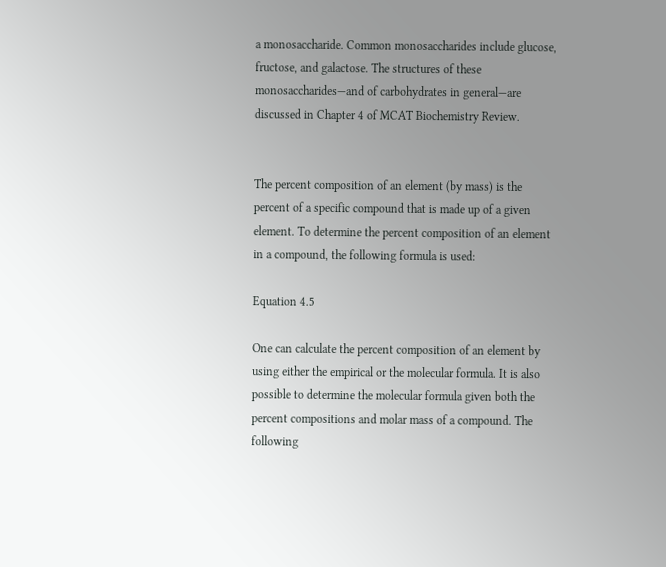a monosaccharide. Common monosaccharides include glucose, fructose, and galactose. The structures of these monosaccharides—and of carbohydrates in general—are discussed in Chapter 4 of MCAT Biochemistry Review.


The percent composition of an element (by mass) is the percent of a specific compound that is made up of a given element. To determine the percent composition of an element in a compound, the following formula is used:

Equation 4.5

One can calculate the percent composition of an element by using either the empirical or the molecular formula. It is also possible to determine the molecular formula given both the percent compositions and molar mass of a compound. The following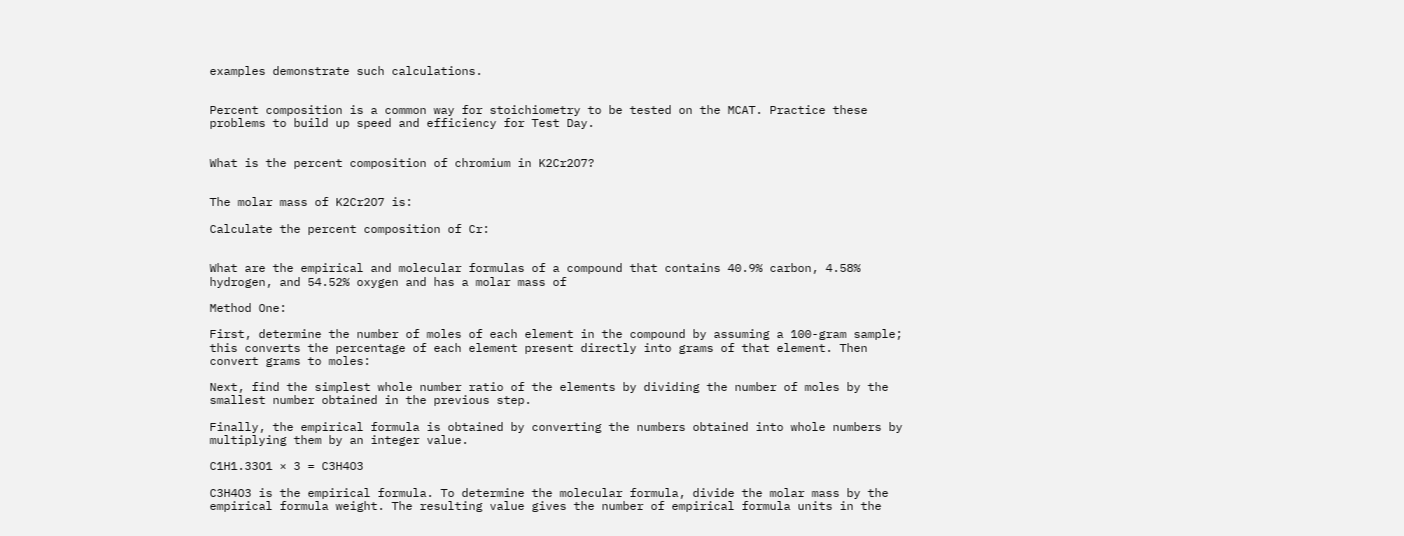examples demonstrate such calculations.


Percent composition is a common way for stoichiometry to be tested on the MCAT. Practice these problems to build up speed and efficiency for Test Day.


What is the percent composition of chromium in K2Cr2O7?


The molar mass of K2Cr2O7 is:

Calculate the percent composition of Cr:


What are the empirical and molecular formulas of a compound that contains 40.9% carbon, 4.58% hydrogen, and 54.52% oxygen and has a molar mass of

Method One:

First, determine the number of moles of each element in the compound by assuming a 100-gram sample; this converts the percentage of each element present directly into grams of that element. Then convert grams to moles:

Next, find the simplest whole number ratio of the elements by dividing the number of moles by the smallest number obtained in the previous step.

Finally, the empirical formula is obtained by converting the numbers obtained into whole numbers by multiplying them by an integer value.

C1H1.33O1 × 3 = C3H4O3

C3H4O3 is the empirical formula. To determine the molecular formula, divide the molar mass by the empirical formula weight. The resulting value gives the number of empirical formula units in the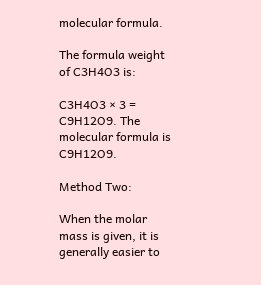molecular formula.

The formula weight of C3H4O3 is:

C3H4O3 × 3 = C9H12O9. The molecular formula is C9H12O9.

Method Two:

When the molar mass is given, it is generally easier to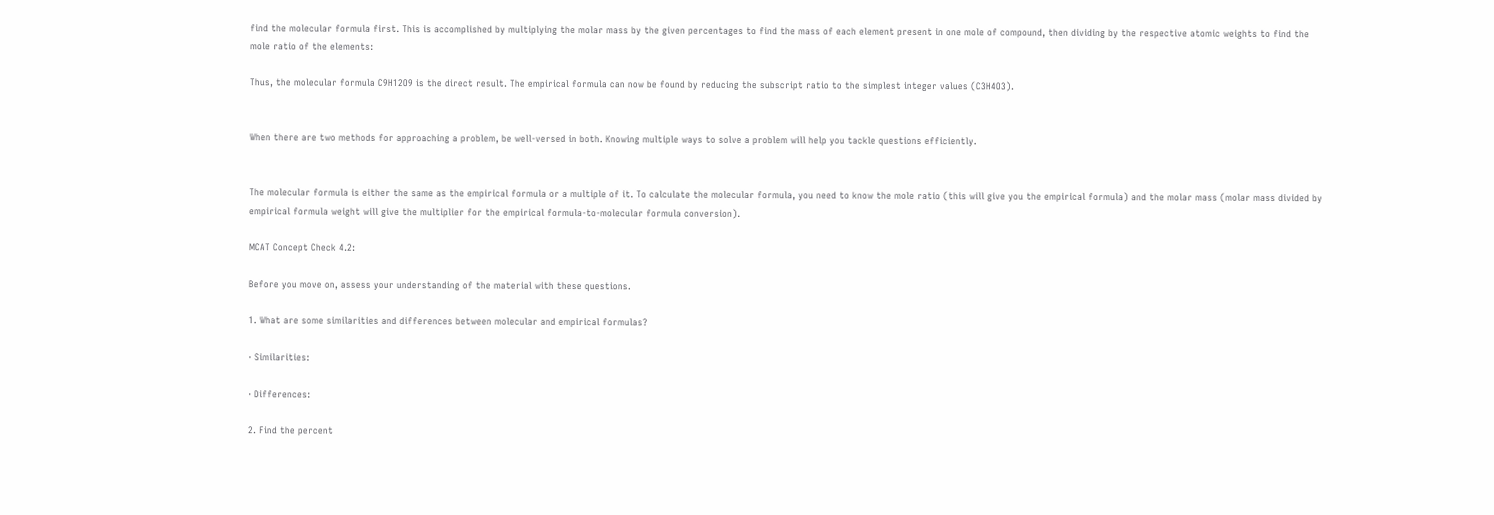find the molecular formula first. This is accomplished by multiplying the molar mass by the given percentages to find the mass of each element present in one mole of compound, then dividing by the respective atomic weights to find the mole ratio of the elements:

Thus, the molecular formula C9H12O9 is the direct result. The empirical formula can now be found by reducing the subscript ratio to the simplest integer values (C3H4O3).


When there are two methods for approaching a problem, be well-versed in both. Knowing multiple ways to solve a problem will help you tackle questions efficiently.


The molecular formula is either the same as the empirical formula or a multiple of it. To calculate the molecular formula, you need to know the mole ratio (this will give you the empirical formula) and the molar mass (molar mass divided by empirical formula weight will give the multiplier for the empirical formula-to-molecular formula conversion).

MCAT Concept Check 4.2:

Before you move on, assess your understanding of the material with these questions.

1. What are some similarities and differences between molecular and empirical formulas?

· Similarities:

· Differences:

2. Find the percent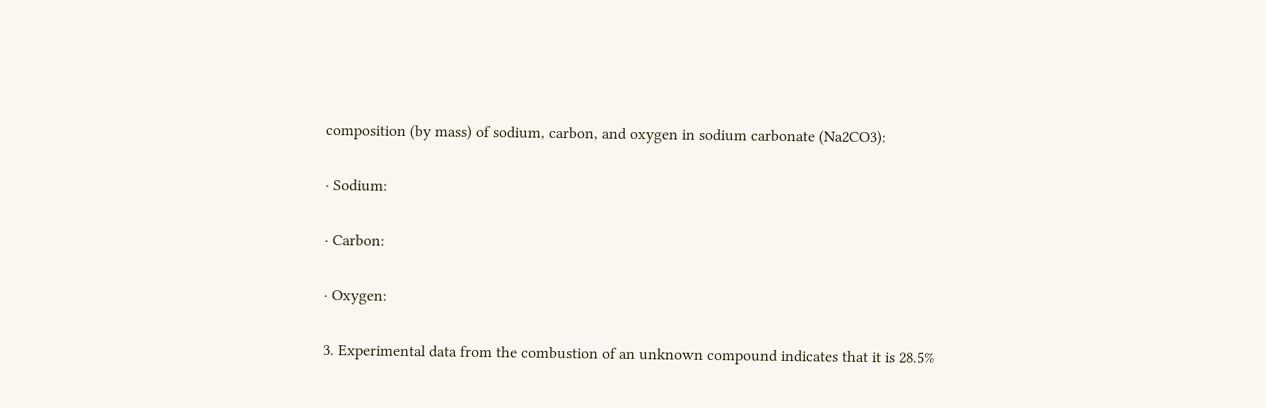composition (by mass) of sodium, carbon, and oxygen in sodium carbonate (Na2CO3):

· Sodium:

· Carbon:

· Oxygen:

3. Experimental data from the combustion of an unknown compound indicates that it is 28.5%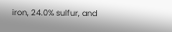iron, 24.0% sulfur, and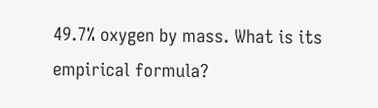49.7% oxygen by mass. What is its empirical formula?